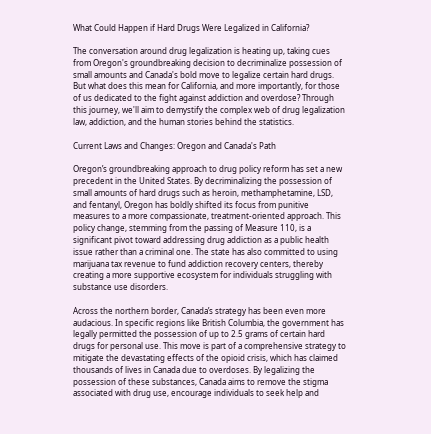What Could Happen if Hard Drugs Were Legalized in California?

The conversation around drug legalization is heating up, taking cues from Oregon's groundbreaking decision to decriminalize possession of small amounts and Canada's bold move to legalize certain hard drugs. But what does this mean for California, and more importantly, for those of us dedicated to the fight against addiction and overdose? Through this journey, we'll aim to demystify the complex web of drug legalization law, addiction, and the human stories behind the statistics.

Current Laws and Changes: Oregon and Canada's Path

Oregon’s groundbreaking approach to drug policy reform has set a new precedent in the United States. By decriminalizing the possession of small amounts of hard drugs such as heroin, methamphetamine, LSD, and fentanyl, Oregon has boldly shifted its focus from punitive measures to a more compassionate, treatment-oriented approach. This policy change, stemming from the passing of Measure 110, is a significant pivot toward addressing drug addiction as a public health issue rather than a criminal one. The state has also committed to using marijuana tax revenue to fund addiction recovery centers, thereby creating a more supportive ecosystem for individuals struggling with substance use disorders.

Across the northern border, Canada’s strategy has been even more audacious. In specific regions like British Columbia, the government has legally permitted the possession of up to 2.5 grams of certain hard drugs for personal use. This move is part of a comprehensive strategy to mitigate the devastating effects of the opioid crisis, which has claimed thousands of lives in Canada due to overdoses. By legalizing the possession of these substances, Canada aims to remove the stigma associated with drug use, encourage individuals to seek help and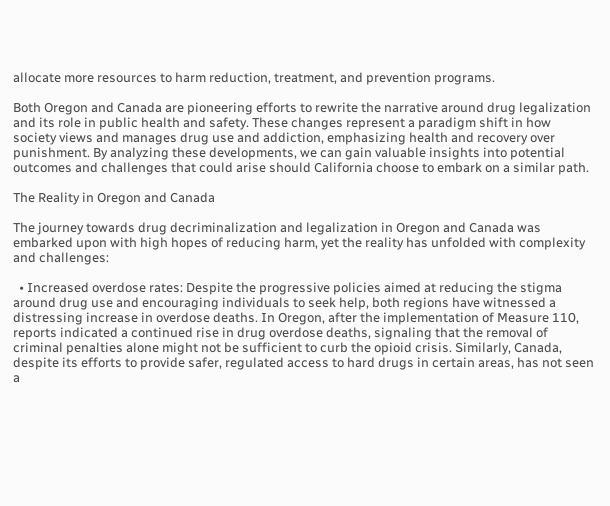allocate more resources to harm reduction, treatment, and prevention programs.

Both Oregon and Canada are pioneering efforts to rewrite the narrative around drug legalization and its role in public health and safety. These changes represent a paradigm shift in how society views and manages drug use and addiction, emphasizing health and recovery over punishment. By analyzing these developments, we can gain valuable insights into potential outcomes and challenges that could arise should California choose to embark on a similar path.

The Reality in Oregon and Canada

The journey towards drug decriminalization and legalization in Oregon and Canada was embarked upon with high hopes of reducing harm, yet the reality has unfolded with complexity and challenges:

  • Increased overdose rates: Despite the progressive policies aimed at reducing the stigma around drug use and encouraging individuals to seek help, both regions have witnessed a distressing increase in overdose deaths. In Oregon, after the implementation of Measure 110, reports indicated a continued rise in drug overdose deaths, signaling that the removal of criminal penalties alone might not be sufficient to curb the opioid crisis. Similarly, Canada, despite its efforts to provide safer, regulated access to hard drugs in certain areas, has not seen a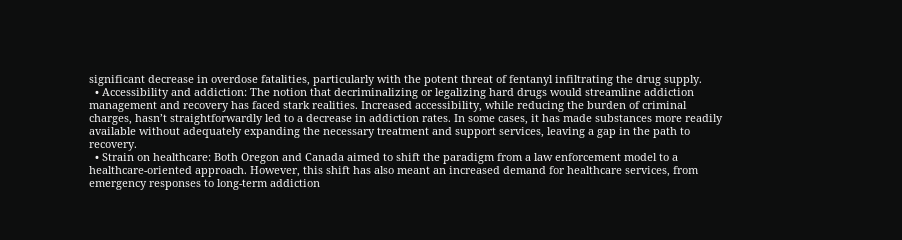significant decrease in overdose fatalities, particularly with the potent threat of fentanyl infiltrating the drug supply.
  • Accessibility and addiction: The notion that decriminalizing or legalizing hard drugs would streamline addiction management and recovery has faced stark realities. Increased accessibility, while reducing the burden of criminal charges, hasn’t straightforwardly led to a decrease in addiction rates. In some cases, it has made substances more readily available without adequately expanding the necessary treatment and support services, leaving a gap in the path to recovery.
  • Strain on healthcare: Both Oregon and Canada aimed to shift the paradigm from a law enforcement model to a healthcare-oriented approach. However, this shift has also meant an increased demand for healthcare services, from emergency responses to long-term addiction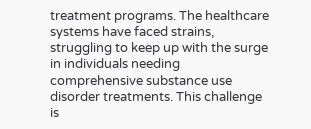treatment programs. The healthcare systems have faced strains, struggling to keep up with the surge in individuals needing comprehensive substance use disorder treatments. This challenge is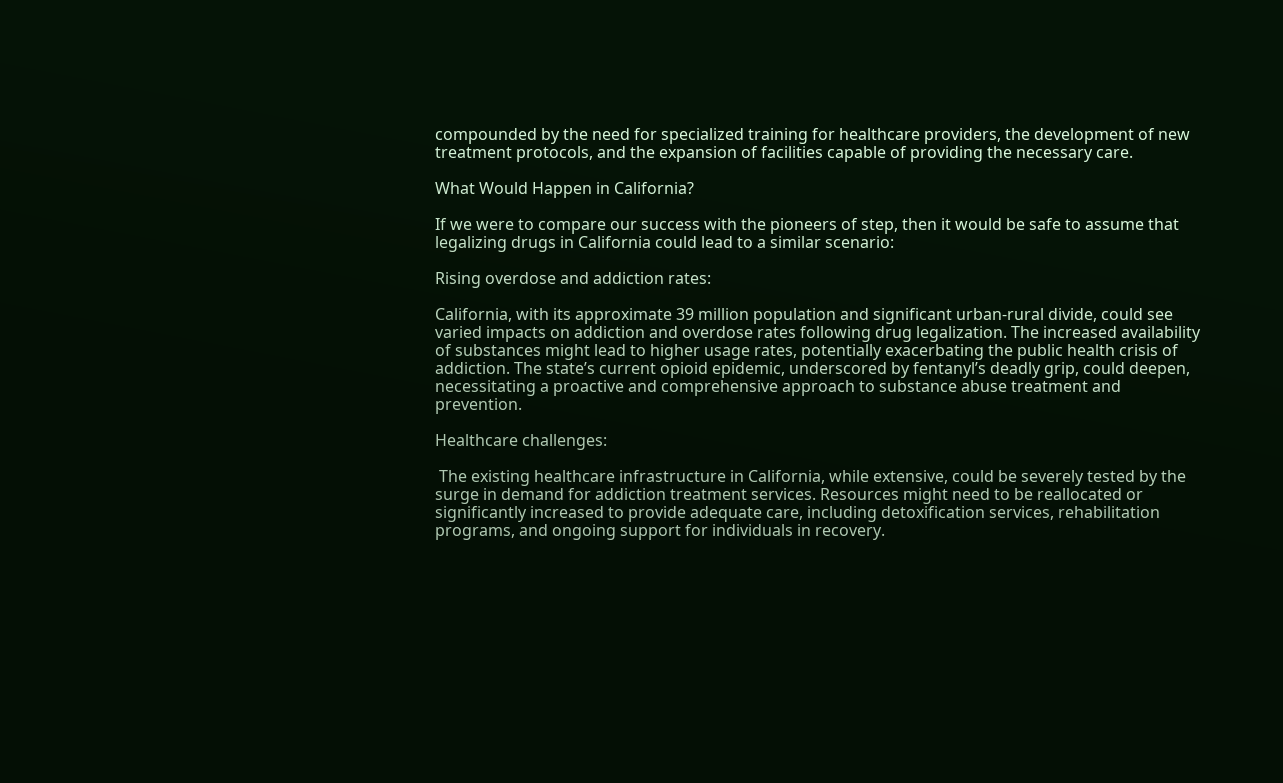compounded by the need for specialized training for healthcare providers, the development of new treatment protocols, and the expansion of facilities capable of providing the necessary care.

What Would Happen in California?

If we were to compare our success with the pioneers of step, then it would be safe to assume that  legalizing drugs in California could lead to a similar scenario:

Rising overdose and addiction rates:

California, with its approximate 39 million population and significant urban-rural divide, could see varied impacts on addiction and overdose rates following drug legalization. The increased availability of substances might lead to higher usage rates, potentially exacerbating the public health crisis of addiction. The state’s current opioid epidemic, underscored by fentanyl’s deadly grip, could deepen, necessitating a proactive and comprehensive approach to substance abuse treatment and prevention.

Healthcare challenges:

 The existing healthcare infrastructure in California, while extensive, could be severely tested by the surge in demand for addiction treatment services. Resources might need to be reallocated or significantly increased to provide adequate care, including detoxification services, rehabilitation programs, and ongoing support for individuals in recovery.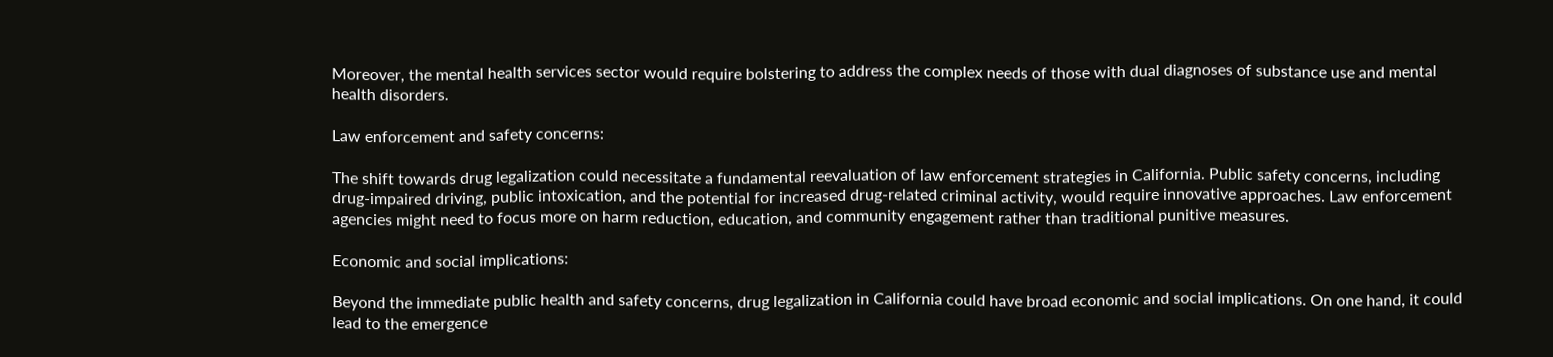Moreover, the mental health services sector would require bolstering to address the complex needs of those with dual diagnoses of substance use and mental health disorders.

Law enforcement and safety concerns:

The shift towards drug legalization could necessitate a fundamental reevaluation of law enforcement strategies in California. Public safety concerns, including drug-impaired driving, public intoxication, and the potential for increased drug-related criminal activity, would require innovative approaches. Law enforcement agencies might need to focus more on harm reduction, education, and community engagement rather than traditional punitive measures.

Economic and social implications:

Beyond the immediate public health and safety concerns, drug legalization in California could have broad economic and social implications. On one hand, it could lead to the emergence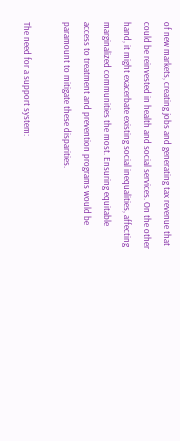of new markets, creating jobs and generating tax revenue that could be reinvested in health and social services. On the other hand, it might exacerbate existing social inequalities, affecting marginalized communities the most. Ensuring equitable access to treatment and prevention programs would be paramount to mitigate these disparities.

The need for a support system: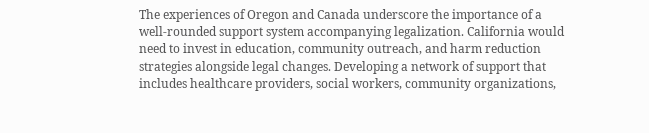The experiences of Oregon and Canada underscore the importance of a well-rounded support system accompanying legalization. California would need to invest in education, community outreach, and harm reduction strategies alongside legal changes. Developing a network of support that includes healthcare providers, social workers, community organizations,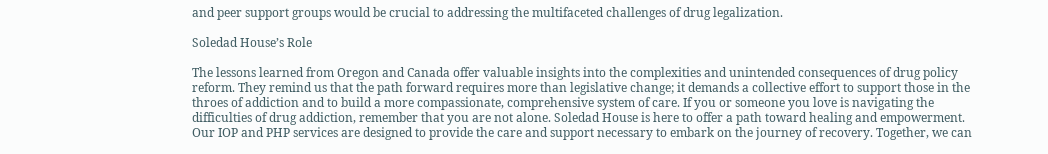and peer support groups would be crucial to addressing the multifaceted challenges of drug legalization.

Soledad House’s Role

The lessons learned from Oregon and Canada offer valuable insights into the complexities and unintended consequences of drug policy reform. They remind us that the path forward requires more than legislative change; it demands a collective effort to support those in the throes of addiction and to build a more compassionate, comprehensive system of care. If you or someone you love is navigating the difficulties of drug addiction, remember that you are not alone. Soledad House is here to offer a path toward healing and empowerment. Our IOP and PHP services are designed to provide the care and support necessary to embark on the journey of recovery. Together, we can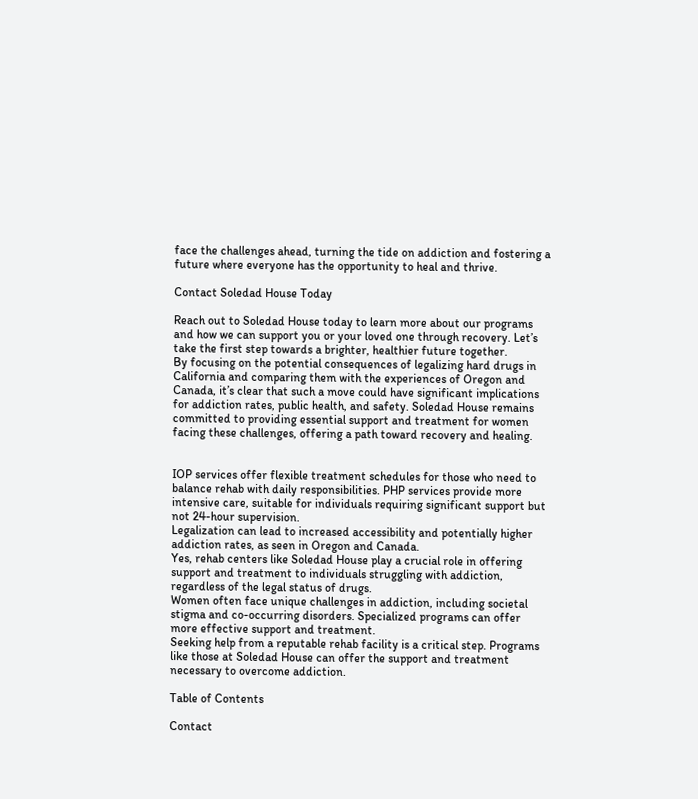face the challenges ahead, turning the tide on addiction and fostering a future where everyone has the opportunity to heal and thrive.

Contact Soledad House Today

Reach out to Soledad House today to learn more about our programs and how we can support you or your loved one through recovery. Let’s take the first step towards a brighter, healthier future together.
By focusing on the potential consequences of legalizing hard drugs in California and comparing them with the experiences of Oregon and Canada, it’s clear that such a move could have significant implications for addiction rates, public health, and safety. Soledad House remains committed to providing essential support and treatment for women facing these challenges, offering a path toward recovery and healing.


IOP services offer flexible treatment schedules for those who need to balance rehab with daily responsibilities. PHP services provide more intensive care, suitable for individuals requiring significant support but not 24-hour supervision.
Legalization can lead to increased accessibility and potentially higher addiction rates, as seen in Oregon and Canada.
Yes, rehab centers like Soledad House play a crucial role in offering support and treatment to individuals struggling with addiction, regardless of the legal status of drugs.
Women often face unique challenges in addiction, including societal stigma and co-occurring disorders. Specialized programs can offer more effective support and treatment.
Seeking help from a reputable rehab facility is a critical step. Programs like those at Soledad House can offer the support and treatment necessary to overcome addiction.

Table of Contents

Contact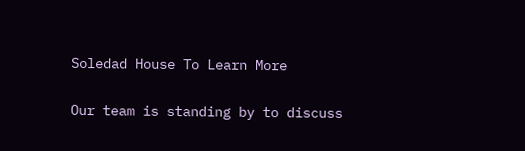Soledad House To Learn More

Our team is standing by to discuss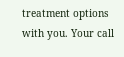treatment options with you. Your call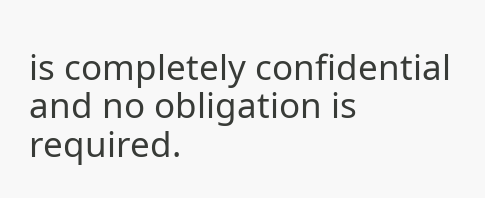is completely confidential and no obligation is required.